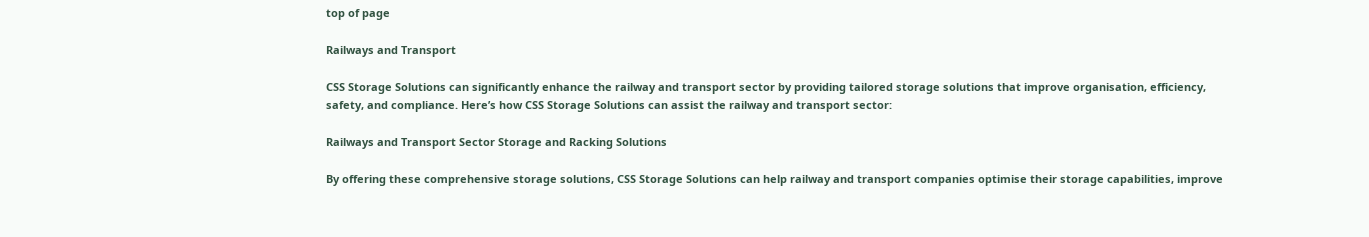top of page

Railways and Transport

CSS Storage Solutions can significantly enhance the railway and transport sector by providing tailored storage solutions that improve organisation, efficiency, safety, and compliance. Here’s how CSS Storage Solutions can assist the railway and transport sector:

Railways and Transport Sector Storage and Racking Solutions

By offering these comprehensive storage solutions, CSS Storage Solutions can help railway and transport companies optimise their storage capabilities, improve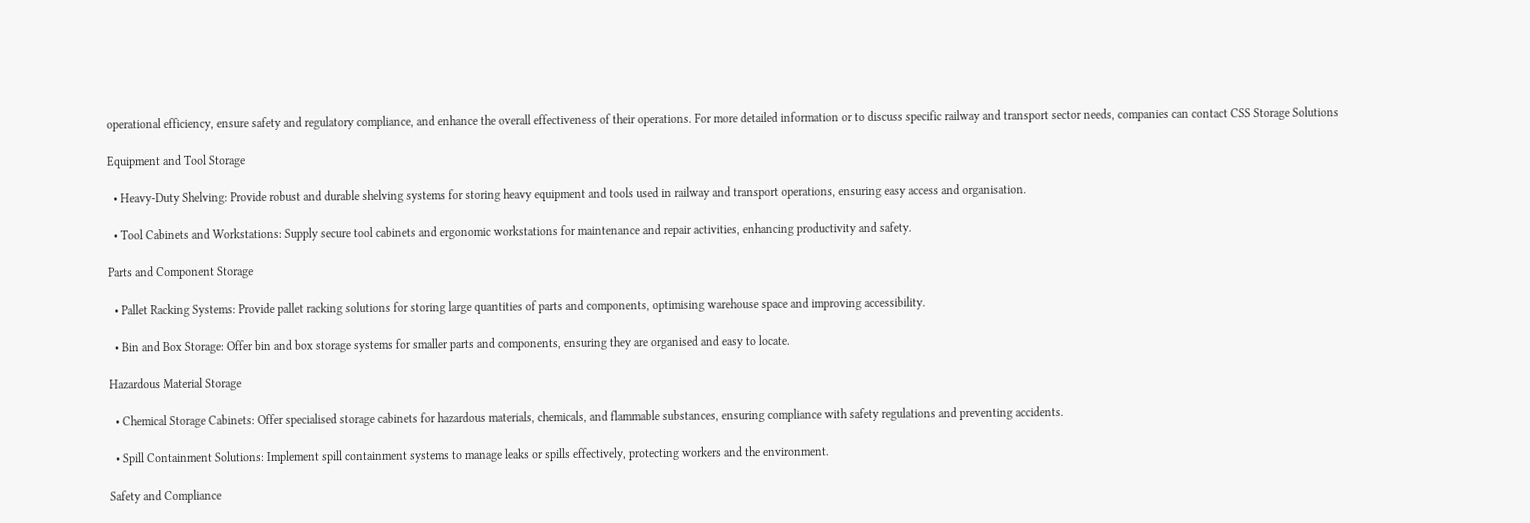operational efficiency, ensure safety and regulatory compliance, and enhance the overall effectiveness of their operations. For more detailed information or to discuss specific railway and transport sector needs, companies can contact CSS Storage Solutions

Equipment and Tool Storage

  • Heavy-Duty Shelving: Provide robust and durable shelving systems for storing heavy equipment and tools used in railway and transport operations, ensuring easy access and organisation.

  • Tool Cabinets and Workstations: Supply secure tool cabinets and ergonomic workstations for maintenance and repair activities, enhancing productivity and safety.

Parts and Component Storage

  • Pallet Racking Systems: Provide pallet racking solutions for storing large quantities of parts and components, optimising warehouse space and improving accessibility.

  • Bin and Box Storage: Offer bin and box storage systems for smaller parts and components, ensuring they are organised and easy to locate.

Hazardous Material Storage

  • Chemical Storage Cabinets: Offer specialised storage cabinets for hazardous materials, chemicals, and flammable substances, ensuring compliance with safety regulations and preventing accidents.

  • Spill Containment Solutions: Implement spill containment systems to manage leaks or spills effectively, protecting workers and the environment.

Safety and Compliance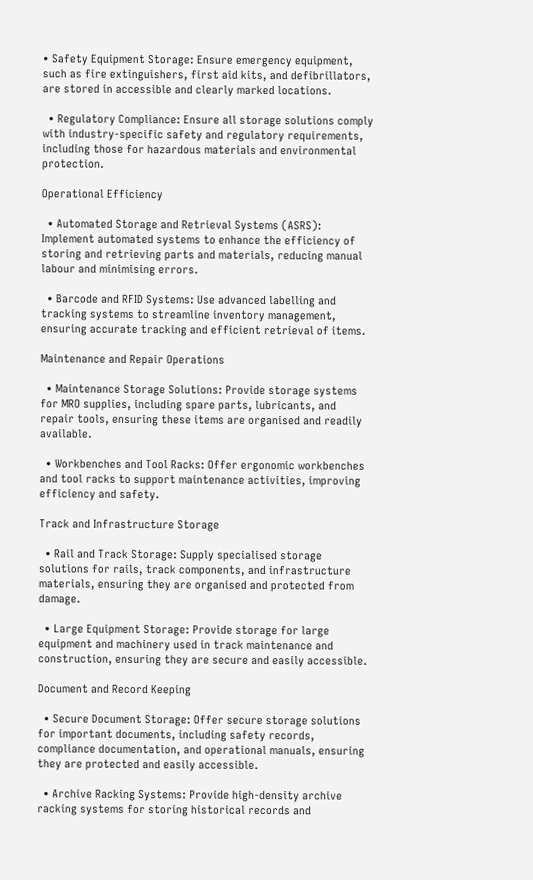• Safety Equipment Storage: Ensure emergency equipment, such as fire extinguishers, first aid kits, and defibrillators, are stored in accessible and clearly marked locations.

  • Regulatory Compliance: Ensure all storage solutions comply with industry-specific safety and regulatory requirements, including those for hazardous materials and environmental protection.

Operational Efficiency

  • Automated Storage and Retrieval Systems (ASRS): Implement automated systems to enhance the efficiency of storing and retrieving parts and materials, reducing manual labour and minimising errors.

  • Barcode and RFID Systems: Use advanced labelling and tracking systems to streamline inventory management, ensuring accurate tracking and efficient retrieval of items.

Maintenance and Repair Operations

  • Maintenance Storage Solutions: Provide storage systems for MRO supplies, including spare parts, lubricants, and repair tools, ensuring these items are organised and readily available.

  • Workbenches and Tool Racks: Offer ergonomic workbenches and tool racks to support maintenance activities, improving efficiency and safety.

Track and Infrastructure Storage

  • Rail and Track Storage: Supply specialised storage solutions for rails, track components, and infrastructure materials, ensuring they are organised and protected from damage.

  • Large Equipment Storage: Provide storage for large equipment and machinery used in track maintenance and construction, ensuring they are secure and easily accessible.

Document and Record Keeping

  • Secure Document Storage: Offer secure storage solutions for important documents, including safety records, compliance documentation, and operational manuals, ensuring they are protected and easily accessible.

  • Archive Racking Systems: Provide high-density archive racking systems for storing historical records and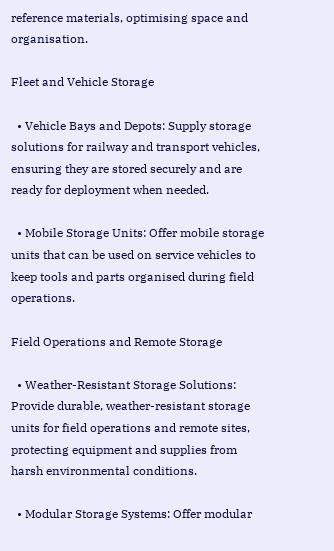reference materials, optimising space and organisation.

Fleet and Vehicle Storage

  • Vehicle Bays and Depots: Supply storage solutions for railway and transport vehicles, ensuring they are stored securely and are ready for deployment when needed.

  • Mobile Storage Units: Offer mobile storage units that can be used on service vehicles to keep tools and parts organised during field operations.

Field Operations and Remote Storage

  • Weather-Resistant Storage Solutions: Provide durable, weather-resistant storage units for field operations and remote sites, protecting equipment and supplies from harsh environmental conditions.

  • Modular Storage Systems: Offer modular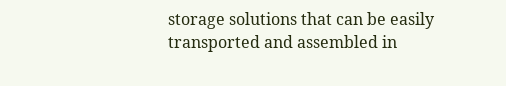storage solutions that can be easily transported and assembled in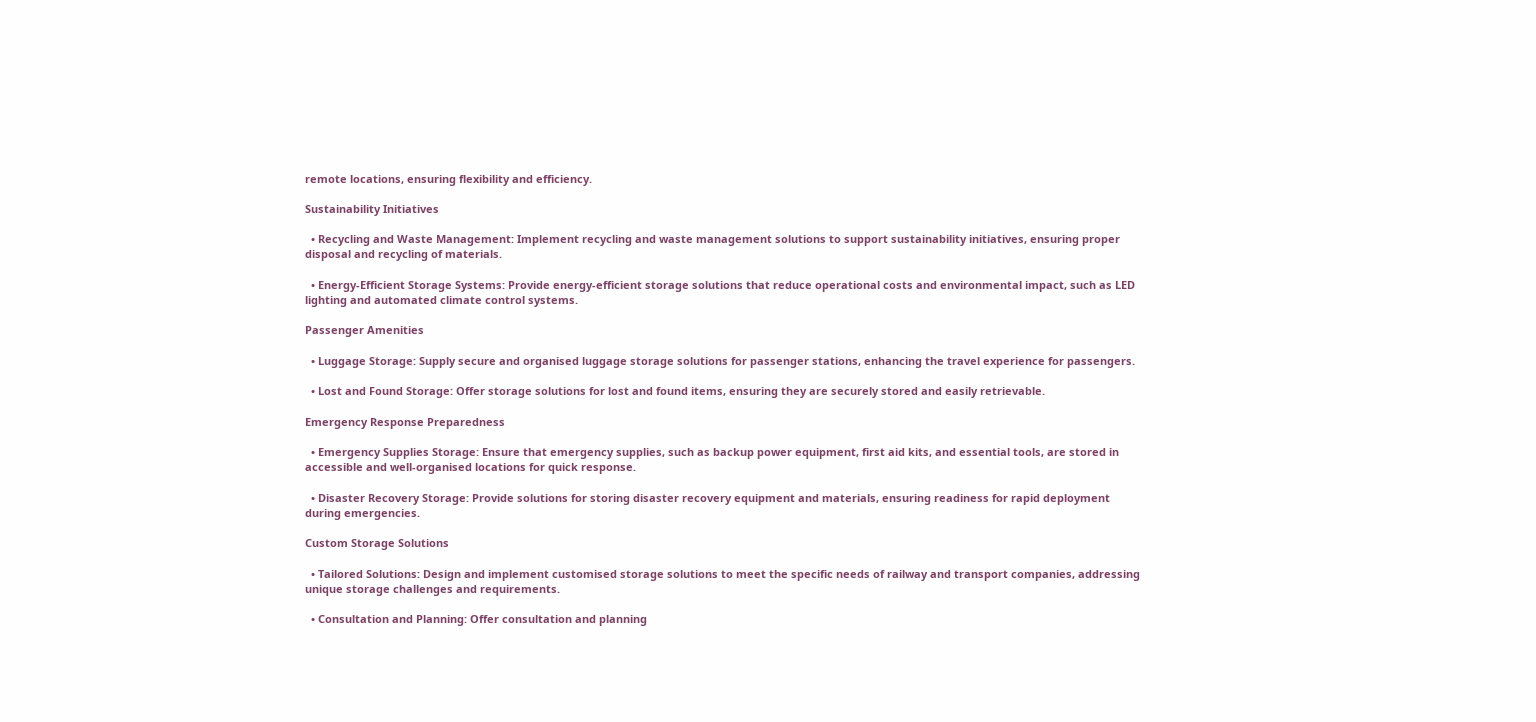remote locations, ensuring flexibility and efficiency.

Sustainability Initiatives

  • Recycling and Waste Management: Implement recycling and waste management solutions to support sustainability initiatives, ensuring proper disposal and recycling of materials.

  • Energy-Efficient Storage Systems: Provide energy-efficient storage solutions that reduce operational costs and environmental impact, such as LED lighting and automated climate control systems.

Passenger Amenities

  • Luggage Storage: Supply secure and organised luggage storage solutions for passenger stations, enhancing the travel experience for passengers.

  • Lost and Found Storage: Offer storage solutions for lost and found items, ensuring they are securely stored and easily retrievable.

Emergency Response Preparedness

  • Emergency Supplies Storage: Ensure that emergency supplies, such as backup power equipment, first aid kits, and essential tools, are stored in accessible and well-organised locations for quick response.

  • Disaster Recovery Storage: Provide solutions for storing disaster recovery equipment and materials, ensuring readiness for rapid deployment during emergencies.

Custom Storage Solutions

  • Tailored Solutions: Design and implement customised storage solutions to meet the specific needs of railway and transport companies, addressing unique storage challenges and requirements.

  • Consultation and Planning: Offer consultation and planning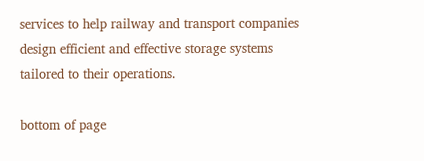services to help railway and transport companies design efficient and effective storage systems tailored to their operations.

bottom of page